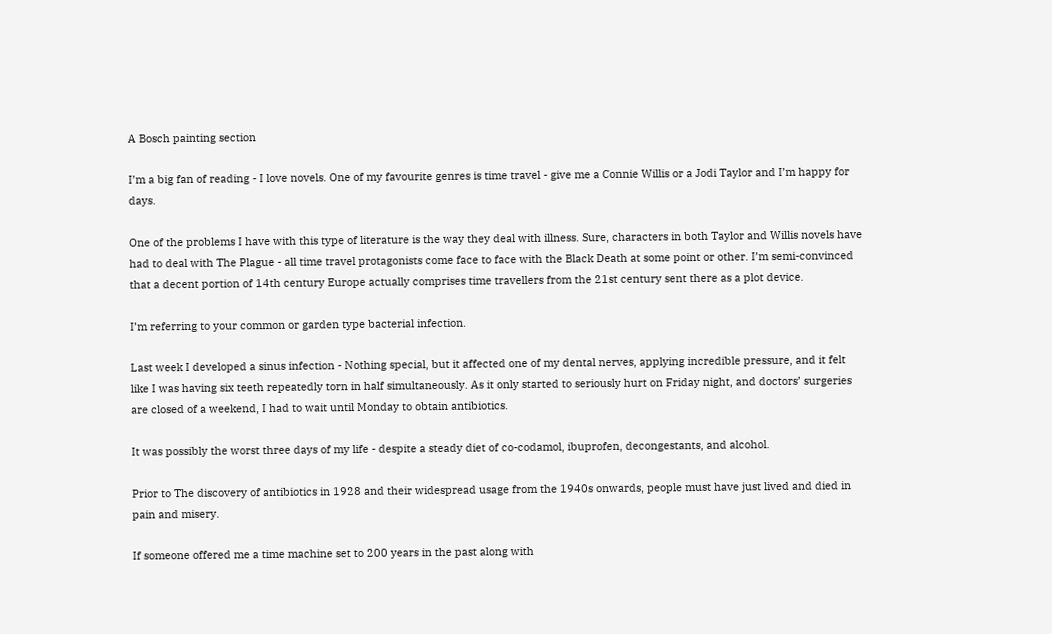A Bosch painting section

I’m a big fan of reading - I love novels. One of my favourite genres is time travel - give me a Connie Willis or a Jodi Taylor and I’m happy for days.

One of the problems I have with this type of literature is the way they deal with illness. Sure, characters in both Taylor and Willis novels have had to deal with The Plague - all time travel protagonists come face to face with the Black Death at some point or other. I’m semi-convinced that a decent portion of 14th century Europe actually comprises time travellers from the 21st century sent there as a plot device.

I’m referring to your common or garden type bacterial infection.

Last week I developed a sinus infection - Nothing special, but it affected one of my dental nerves, applying incredible pressure, and it felt like I was having six teeth repeatedly torn in half simultaneously. As it only started to seriously hurt on Friday night, and doctors’ surgeries are closed of a weekend, I had to wait until Monday to obtain antibiotics.

It was possibly the worst three days of my life - despite a steady diet of co-codamol, ibuprofen, decongestants, and alcohol.

Prior to The discovery of antibiotics in 1928 and their widespread usage from the 1940s onwards, people must have just lived and died in pain and misery.

If someone offered me a time machine set to 200 years in the past along with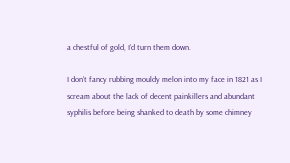a chestful of gold, I’d turn them down.

I don’t fancy rubbing mouldy melon into my face in 1821 as I scream about the lack of decent painkillers and abundant syphilis before being shanked to death by some chimney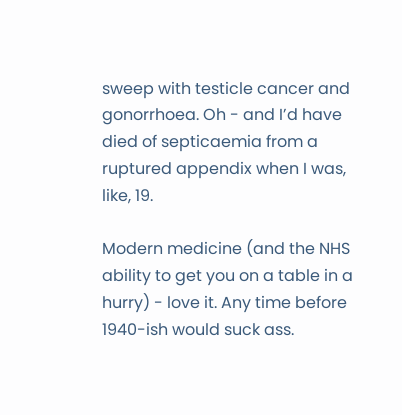sweep with testicle cancer and gonorrhoea. Oh - and I’d have died of septicaemia from a ruptured appendix when I was, like, 19.

Modern medicine (and the NHS ability to get you on a table in a hurry) - love it. Any time before 1940-ish would suck ass.